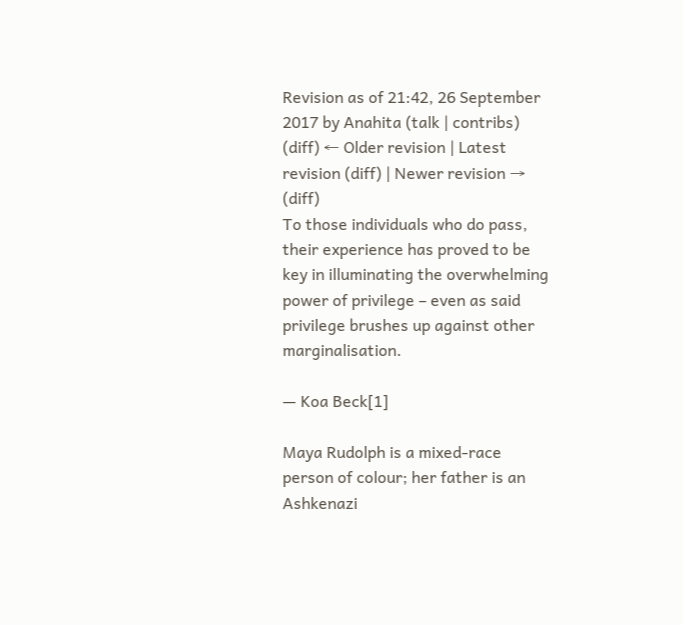Revision as of 21:42, 26 September 2017 by Anahita (talk | contribs)
(diff) ← Older revision | Latest revision (diff) | Newer revision → (diff)
To those individuals who do pass, their experience has proved to be key in illuminating the overwhelming power of privilege – even as said privilege brushes up against other marginalisation.

— Koa Beck[1]

Maya Rudolph is a mixed-race person of colour; her father is an Ashkenazi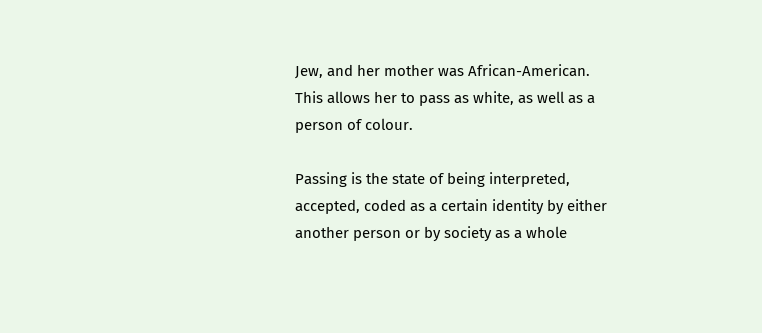Jew, and her mother was African-American. This allows her to pass as white, as well as a person of colour.

Passing is the state of being interpreted, accepted, coded as a certain identity by either another person or by society as a whole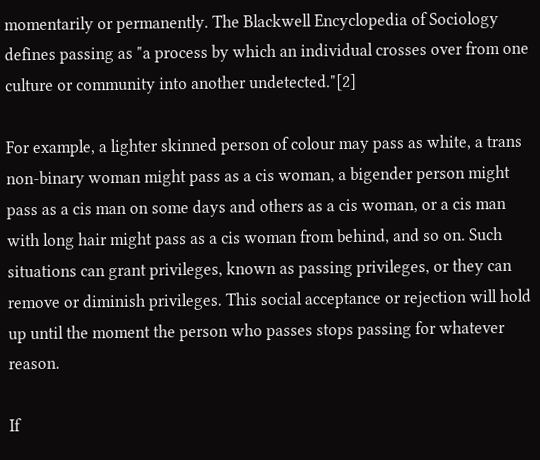momentarily or permanently. The Blackwell Encyclopedia of Sociology defines passing as "a process by which an individual crosses over from one culture or community into another undetected."[2]

For example, a lighter skinned person of colour may pass as white, a trans non-binary woman might pass as a cis woman, a bigender person might pass as a cis man on some days and others as a cis woman, or a cis man with long hair might pass as a cis woman from behind, and so on. Such situations can grant privileges, known as passing privileges, or they can remove or diminish privileges. This social acceptance or rejection will hold up until the moment the person who passes stops passing for whatever reason.

If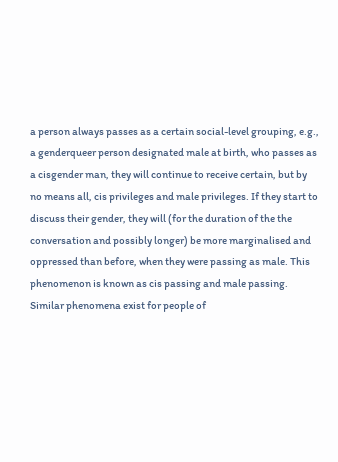a person always passes as a certain social-level grouping, e.g., a genderqueer person designated male at birth, who passes as a cisgender man, they will continue to receive certain, but by no means all, cis privileges and male privileges. If they start to discuss their gender, they will (for the duration of the the conversation and possibly longer) be more marginalised and oppressed than before, when they were passing as male. This phenomenon is known as cis passing and male passing. Similar phenomena exist for people of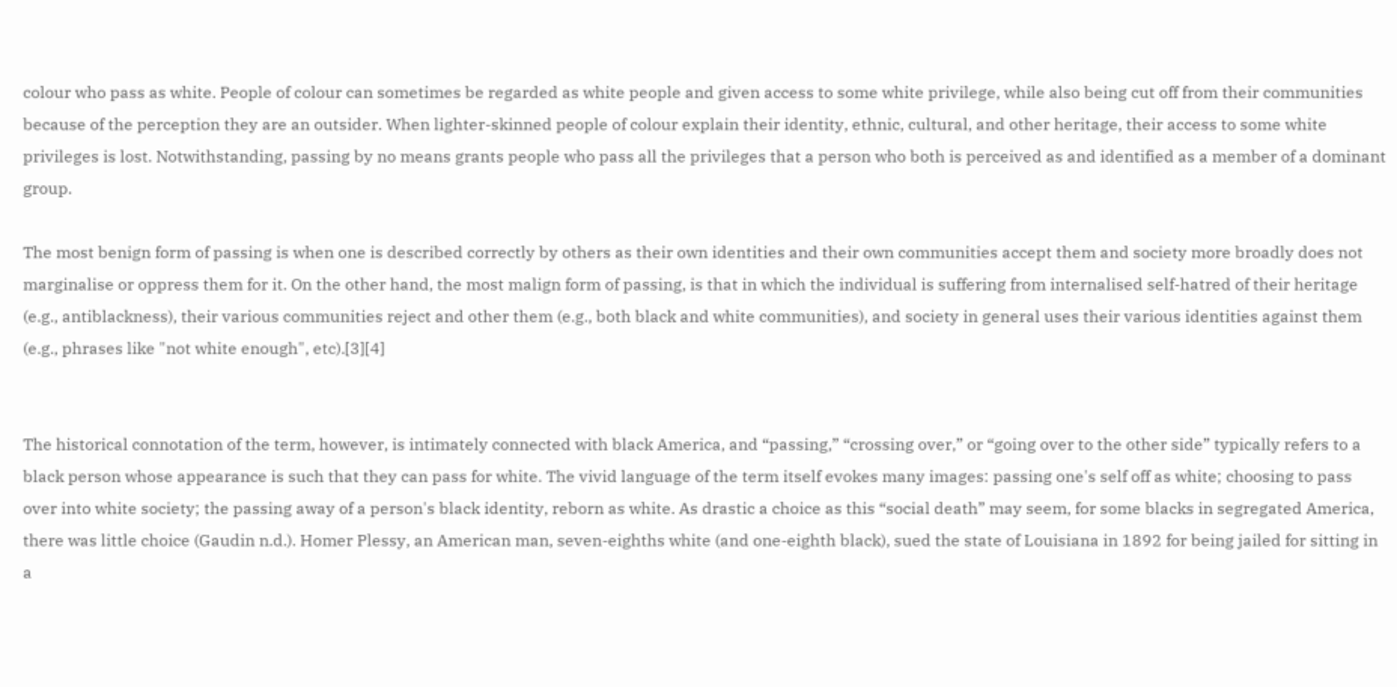colour who pass as white. People of colour can sometimes be regarded as white people and given access to some white privilege, while also being cut off from their communities because of the perception they are an outsider. When lighter-skinned people of colour explain their identity, ethnic, cultural, and other heritage, their access to some white privileges is lost. Notwithstanding, passing by no means grants people who pass all the privileges that a person who both is perceived as and identified as a member of a dominant group.

The most benign form of passing is when one is described correctly by others as their own identities and their own communities accept them and society more broadly does not marginalise or oppress them for it. On the other hand, the most malign form of passing, is that in which the individual is suffering from internalised self-hatred of their heritage (e.g., antiblackness), their various communities reject and other them (e.g., both black and white communities), and society in general uses their various identities against them (e.g., phrases like "not white enough", etc).[3][4]


The historical connotation of the term, however, is intimately connected with black America, and “passing,” “crossing over,” or “going over to the other side” typically refers to a black person whose appearance is such that they can pass for white. The vivid language of the term itself evokes many images: passing one's self off as white; choosing to pass over into white society; the passing away of a person's black identity, reborn as white. As drastic a choice as this “social death” may seem, for some blacks in segregated America, there was little choice (Gaudin n.d.). Homer Plessy, an American man, seven-eighths white (and one-eighth black), sued the state of Louisiana in 1892 for being jailed for sitting in a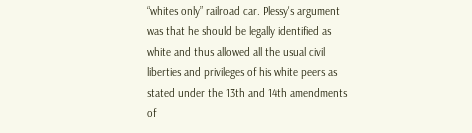“whites only” railroad car. Plessy's argument was that he should be legally identified as white and thus allowed all the usual civil liberties and privileges of his white peers as stated under the 13th and 14th amendments of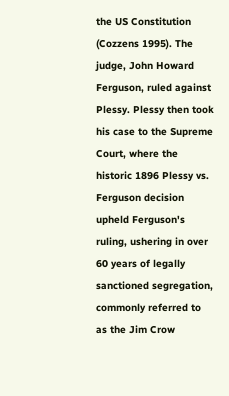the US Constitution (Cozzens 1995). The judge, John Howard Ferguson, ruled against Plessy. Plessy then took his case to the Supreme Court, where the historic 1896 Plessy vs. Ferguson decision upheld Ferguson's ruling, ushering in over 60 years of legally sanctioned segregation, commonly referred to as the Jim Crow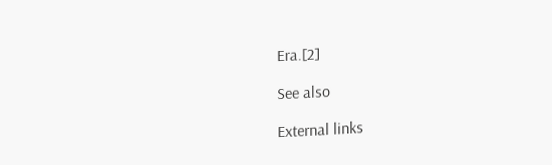Era.[2]

See also

External links